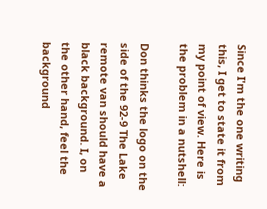Since I'm the one writing this, I get to state it from my point of view. Here is the problem in a nutshell:

Don thinks the logo on the side of the 92-9 The Lake remote van should have a black background. I, on the other hand, feel the background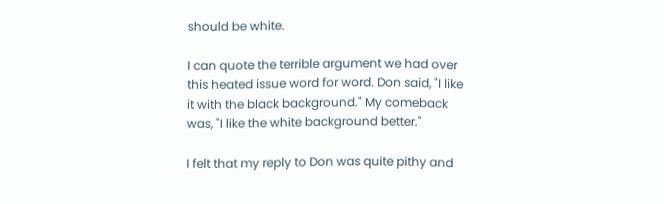should be white.

I can quote the terrible argument we had over this heated issue word for word. Don said, "I like it with the black background." My comeback was, "I like the white background better."

I felt that my reply to Don was quite pithy and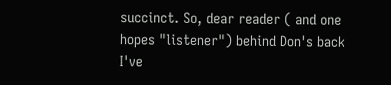succinct. So, dear reader ( and one hopes "listener") behind Don's back I've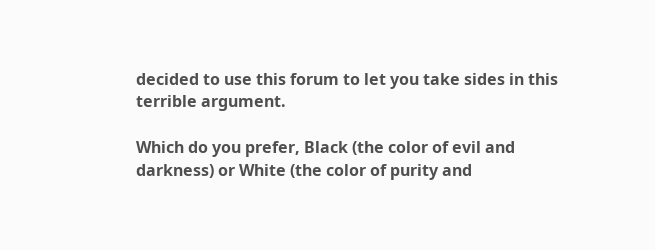decided to use this forum to let you take sides in this terrible argument.

Which do you prefer, Black (the color of evil and darkness) or White (the color of purity and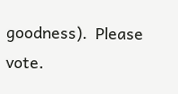goodness).  Please vote.